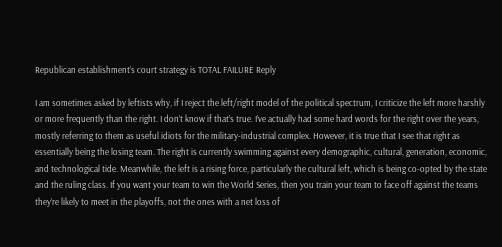Republican establishment’s court strategy is TOTAL FAILURE Reply

I am sometimes asked by leftists why, if I reject the left/right model of the political spectrum, I criticize the left more harshly or more frequently than the right. I don’t know if that’s true. I’ve actually had some hard words for the right over the years, mostly referring to them as useful idiots for the military-industrial complex. However, it is true that I see that right as essentially being the losing team. The right is currently swimming against every demographic, cultural, generation, economic, and technological tide. Meanwhile, the left is a rising force, particularly the cultural left, which is being co-opted by the state and the ruling class. If you want your team to win the World Series, then you train your team to face off against the teams they’re likely to meet in the playoffs, not the ones with a net loss of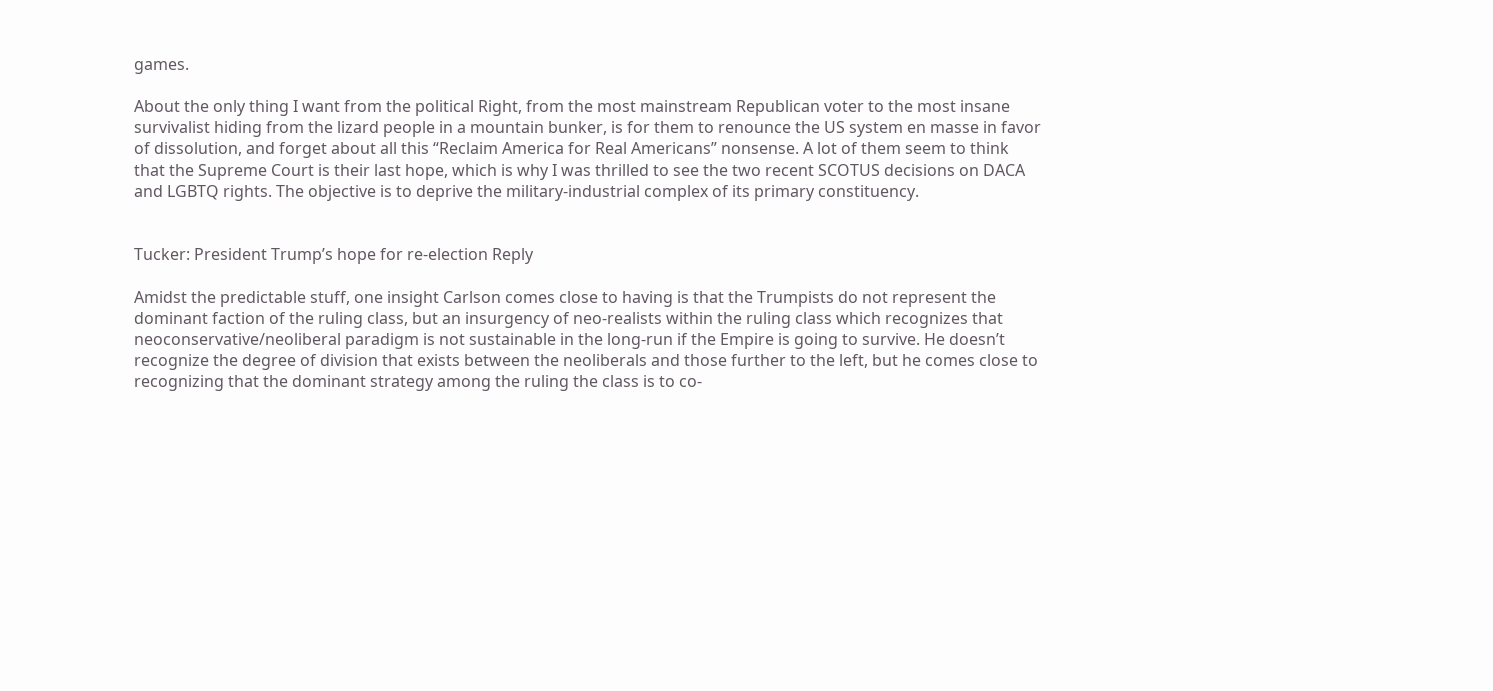games.

About the only thing I want from the political Right, from the most mainstream Republican voter to the most insane survivalist hiding from the lizard people in a mountain bunker, is for them to renounce the US system en masse in favor of dissolution, and forget about all this “Reclaim America for Real Americans” nonsense. A lot of them seem to think that the Supreme Court is their last hope, which is why I was thrilled to see the two recent SCOTUS decisions on DACA and LGBTQ rights. The objective is to deprive the military-industrial complex of its primary constituency.


Tucker: President Trump’s hope for re-election Reply

Amidst the predictable stuff, one insight Carlson comes close to having is that the Trumpists do not represent the dominant faction of the ruling class, but an insurgency of neo-realists within the ruling class which recognizes that neoconservative/neoliberal paradigm is not sustainable in the long-run if the Empire is going to survive. He doesn’t recognize the degree of division that exists between the neoliberals and those further to the left, but he comes close to recognizing that the dominant strategy among the ruling the class is to co-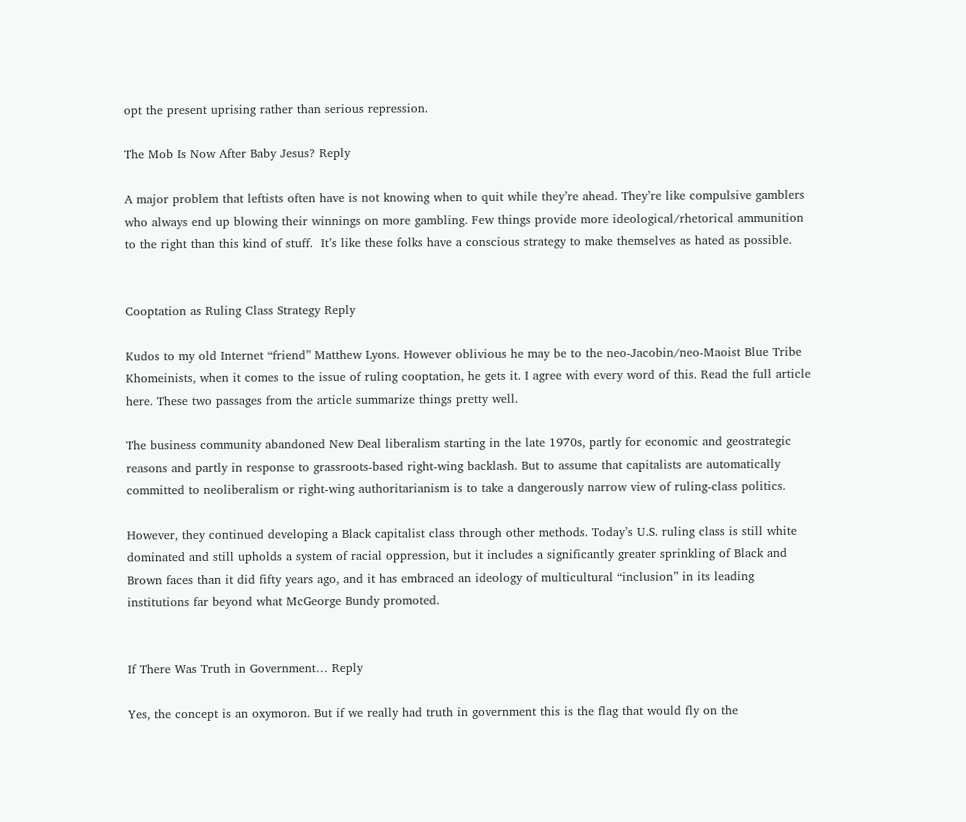opt the present uprising rather than serious repression.

The Mob Is Now After Baby Jesus? Reply

A major problem that leftists often have is not knowing when to quit while they’re ahead. They’re like compulsive gamblers who always end up blowing their winnings on more gambling. Few things provide more ideological/rhetorical ammunition to the right than this kind of stuff.  It’s like these folks have a conscious strategy to make themselves as hated as possible.


Cooptation as Ruling Class Strategy Reply

Kudos to my old Internet “friend” Matthew Lyons. However oblivious he may be to the neo-Jacobin/neo-Maoist Blue Tribe Khomeinists, when it comes to the issue of ruling cooptation, he gets it. I agree with every word of this. Read the full article here. These two passages from the article summarize things pretty well.

The business community abandoned New Deal liberalism starting in the late 1970s, partly for economic and geostrategic reasons and partly in response to grassroots-based right-wing backlash. But to assume that capitalists are automatically committed to neoliberalism or right-wing authoritarianism is to take a dangerously narrow view of ruling-class politics.

However, they continued developing a Black capitalist class through other methods. Today’s U.S. ruling class is still white dominated and still upholds a system of racial oppression, but it includes a significantly greater sprinkling of Black and Brown faces than it did fifty years ago, and it has embraced an ideology of multicultural “inclusion” in its leading institutions far beyond what McGeorge Bundy promoted.


If There Was Truth in Government… Reply

Yes, the concept is an oxymoron. But if we really had truth in government this is the flag that would fly on the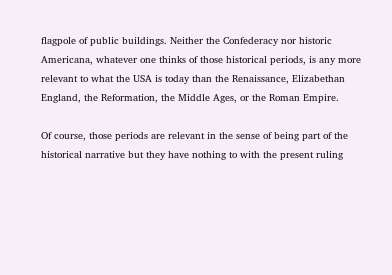flagpole of public buildings. Neither the Confederacy nor historic Americana, whatever one thinks of those historical periods, is any more relevant to what the USA is today than the Renaissance, Elizabethan England, the Reformation, the Middle Ages, or the Roman Empire.

Of course, those periods are relevant in the sense of being part of the historical narrative but they have nothing to with the present ruling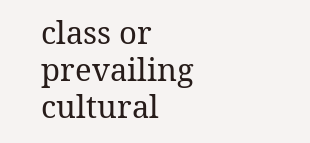class or prevailing cultural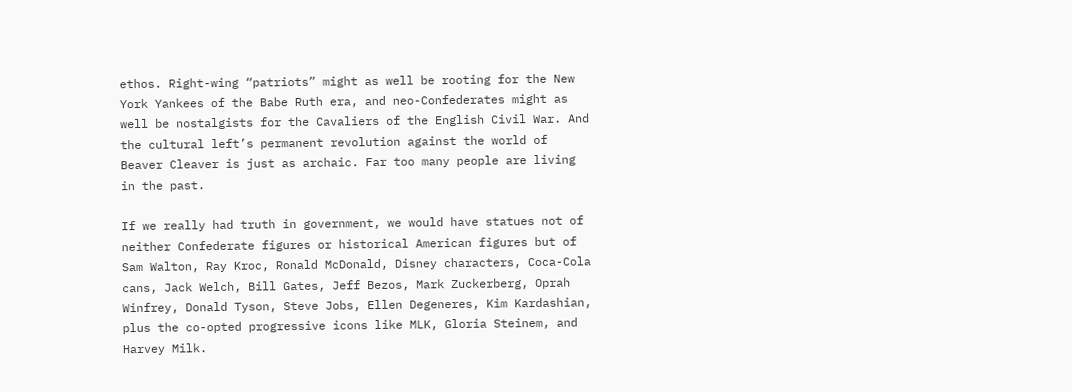ethos. Right-wing “patriots” might as well be rooting for the New York Yankees of the Babe Ruth era, and neo-Confederates might as well be nostalgists for the Cavaliers of the English Civil War. And the cultural left’s permanent revolution against the world of Beaver Cleaver is just as archaic. Far too many people are living in the past.

If we really had truth in government, we would have statues not of neither Confederate figures or historical American figures but of Sam Walton, Ray Kroc, Ronald McDonald, Disney characters, Coca-Cola cans, Jack Welch, Bill Gates, Jeff Bezos, Mark Zuckerberg, Oprah Winfrey, Donald Tyson, Steve Jobs, Ellen Degeneres, Kim Kardashian, plus the co-opted progressive icons like MLK, Gloria Steinem, and Harvey Milk.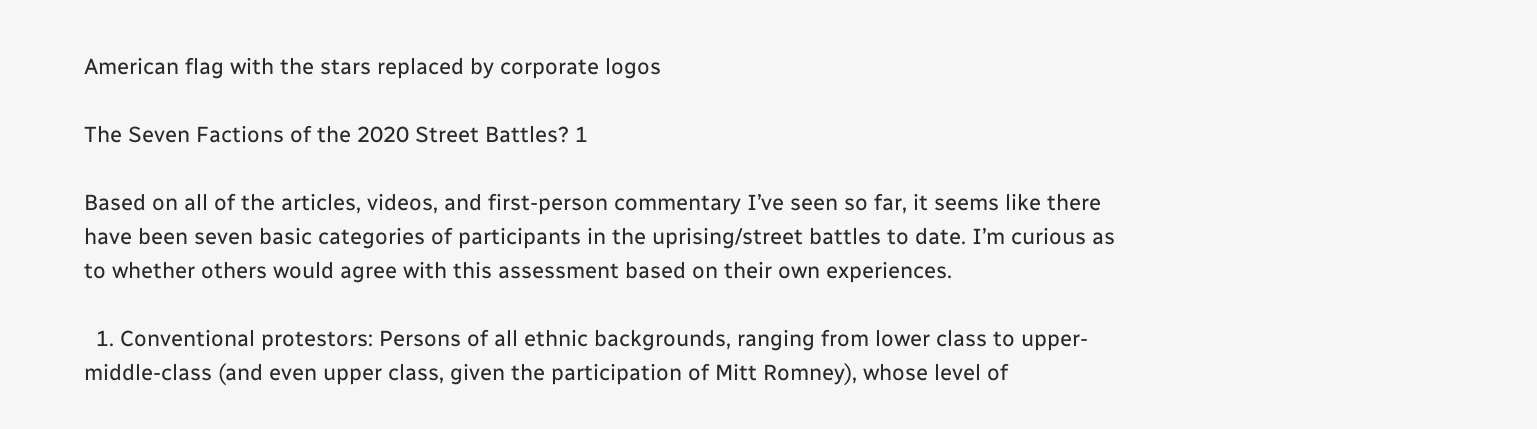American flag with the stars replaced by corporate logos

The Seven Factions of the 2020 Street Battles? 1

Based on all of the articles, videos, and first-person commentary I’ve seen so far, it seems like there have been seven basic categories of participants in the uprising/street battles to date. I’m curious as to whether others would agree with this assessment based on their own experiences.

  1. Conventional protestors: Persons of all ethnic backgrounds, ranging from lower class to upper-middle-class (and even upper class, given the participation of Mitt Romney), whose level of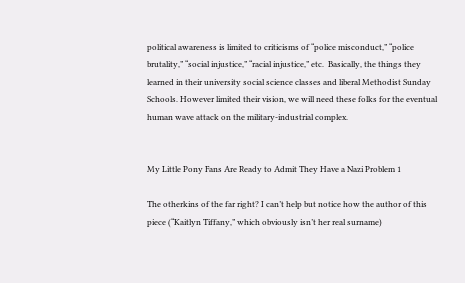political awareness is limited to criticisms of “police misconduct,” “police brutality,” “social injustice,” “racial injustice,” etc.  Basically, the things they learned in their university social science classes and liberal Methodist Sunday Schools. However limited their vision, we will need these folks for the eventual human wave attack on the military-industrial complex.


My Little Pony Fans Are Ready to Admit They Have a Nazi Problem 1

The otherkins of the far right? I can’t help but notice how the author of this piece (“Kaitlyn Tiffany,” which obviously isn’t her real surname)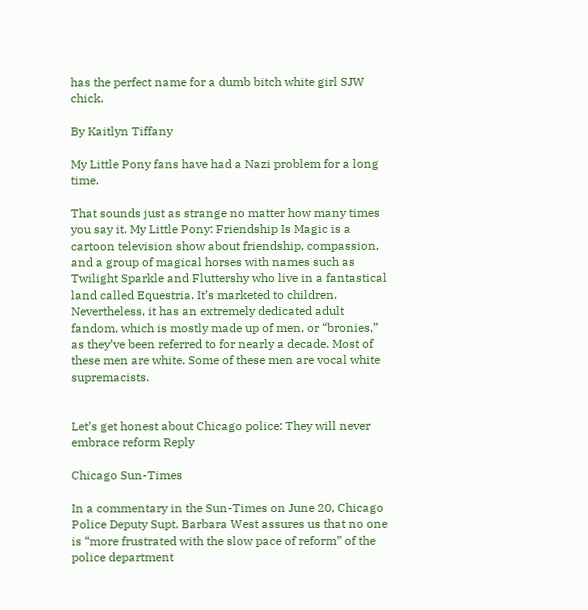has the perfect name for a dumb bitch white girl SJW chick.

By Kaitlyn Tiffany

My Little Pony fans have had a Nazi problem for a long time.

That sounds just as strange no matter how many times you say it. My Little Pony: Friendship Is Magic is a cartoon television show about friendship, compassion, and a group of magical horses with names such as Twilight Sparkle and Fluttershy who live in a fantastical land called Equestria. It’s marketed to children. Nevertheless, it has an extremely dedicated adult fandom, which is mostly made up of men, or “bronies,” as they’ve been referred to for nearly a decade. Most of these men are white. Some of these men are vocal white supremacists.


Let’s get honest about Chicago police: They will never embrace reform Reply

Chicago Sun-Times

In a commentary in the Sun-Times on June 20, Chicago Police Deputy Supt. Barbara West assures us that no one is “more frustrated with the slow pace of reform” of the police department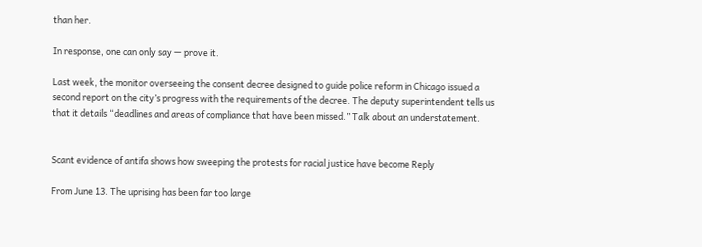than her.

In response, one can only say — prove it.

Last week, the monitor overseeing the consent decree designed to guide police reform in Chicago issued a second report on the city’s progress with the requirements of the decree. The deputy superintendent tells us that it details “deadlines and areas of compliance that have been missed.” Talk about an understatement.


Scant evidence of antifa shows how sweeping the protests for racial justice have become Reply

From June 13. The uprising has been far too large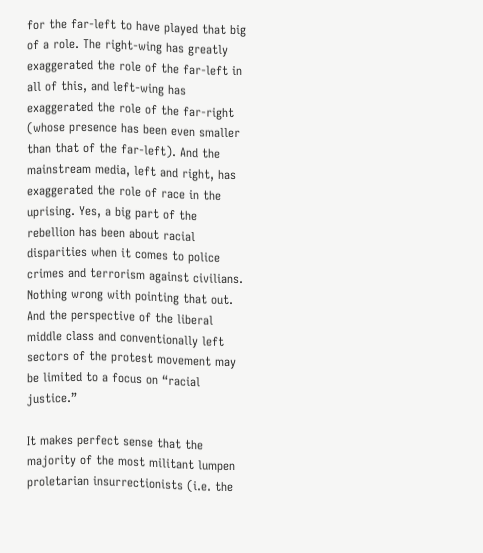for the far-left to have played that big of a role. The right-wing has greatly exaggerated the role of the far-left in all of this, and left-wing has exaggerated the role of the far-right (whose presence has been even smaller than that of the far-left). And the mainstream media, left and right, has exaggerated the role of race in the uprising. Yes, a big part of the rebellion has been about racial disparities when it comes to police crimes and terrorism against civilians. Nothing wrong with pointing that out. And the perspective of the liberal middle class and conventionally left sectors of the protest movement may be limited to a focus on “racial justice.”

It makes perfect sense that the majority of the most militant lumpen proletarian insurrectionists (i.e. the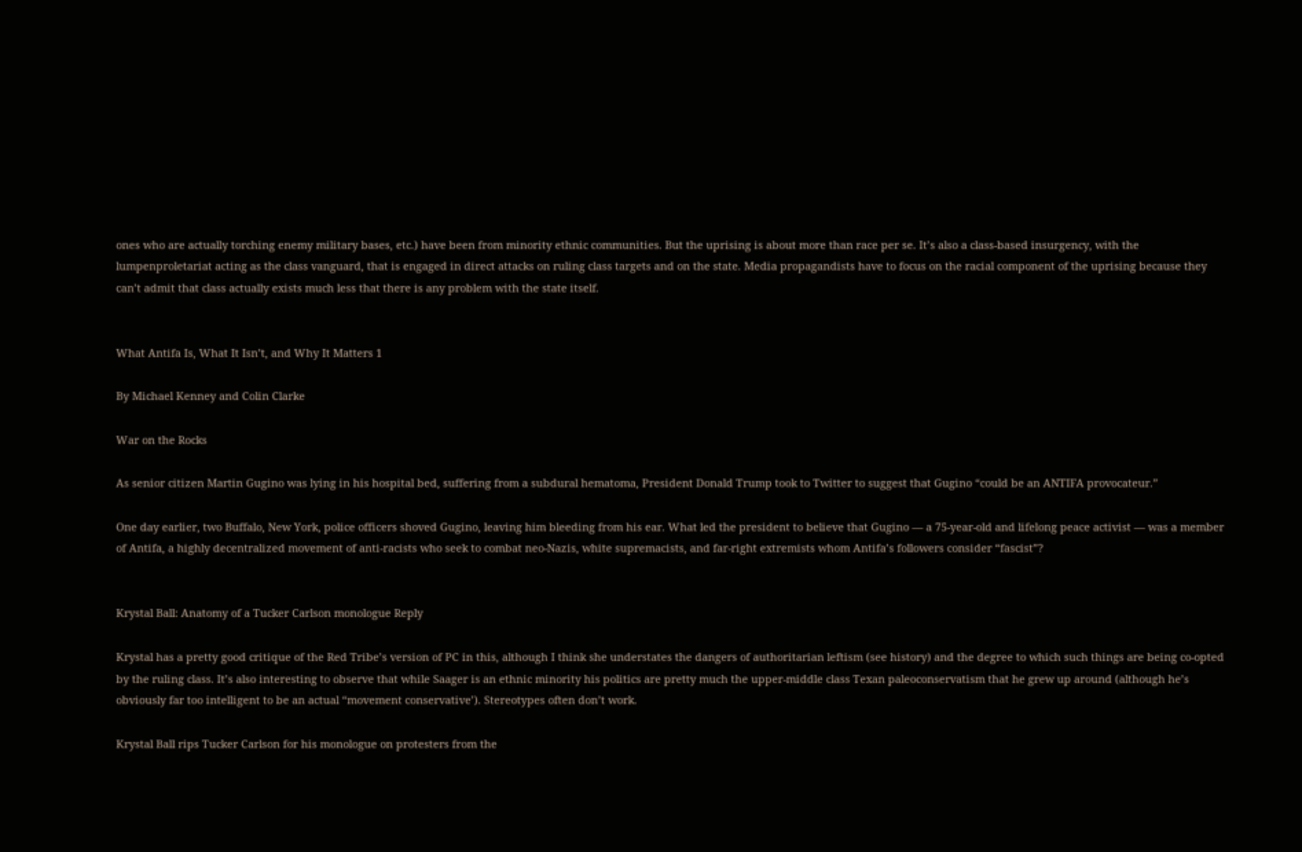ones who are actually torching enemy military bases, etc.) have been from minority ethnic communities. But the uprising is about more than race per se. It’s also a class-based insurgency, with the lumpenproletariat acting as the class vanguard, that is engaged in direct attacks on ruling class targets and on the state. Media propagandists have to focus on the racial component of the uprising because they can’t admit that class actually exists much less that there is any problem with the state itself.


What Antifa Is, What It Isn’t, and Why It Matters 1

By Michael Kenney and Colin Clarke

War on the Rocks

As senior citizen Martin Gugino was lying in his hospital bed, suffering from a subdural hematoma, President Donald Trump took to Twitter to suggest that Gugino “could be an ANTIFA provocateur.”

One day earlier, two Buffalo, New York, police officers shoved Gugino, leaving him bleeding from his ear. What led the president to believe that Gugino — a 75-year-old and lifelong peace activist — was a member of Antifa, a highly decentralized movement of anti-racists who seek to combat neo-Nazis, white supremacists, and far-right extremists whom Antifa’s followers consider “fascist”?


Krystal Ball: Anatomy of a Tucker Carlson monologue Reply

Krystal has a pretty good critique of the Red Tribe’s version of PC in this, although I think she understates the dangers of authoritarian leftism (see history) and the degree to which such things are being co-opted by the ruling class. It’s also interesting to observe that while Saager is an ethnic minority his politics are pretty much the upper-middle class Texan paleoconservatism that he grew up around (although he’s obviously far too intelligent to be an actual “movement conservative’). Stereotypes often don’t work.

Krystal Ball rips Tucker Carlson for his monologue on protesters from the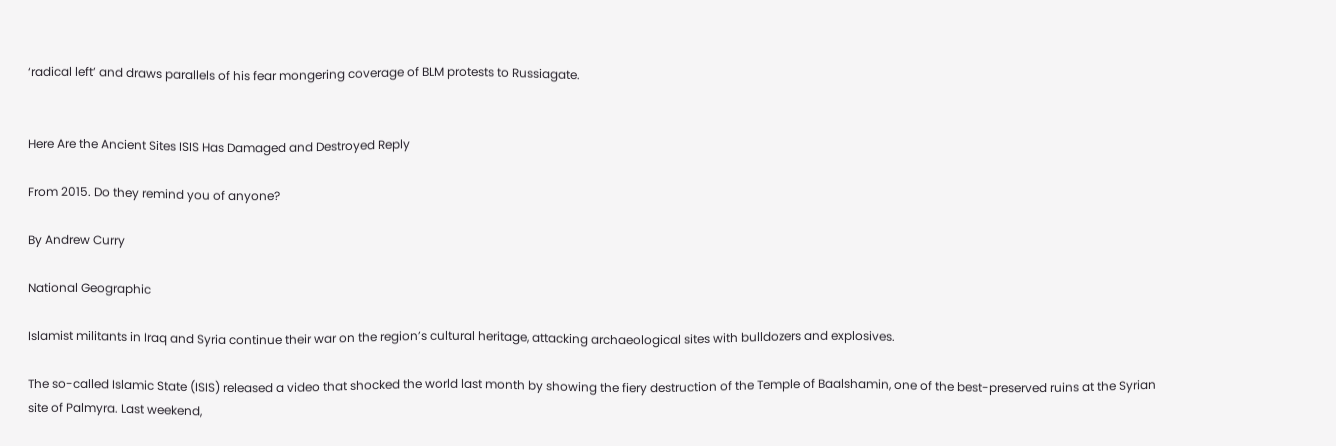‘radical left’ and draws parallels of his fear mongering coverage of BLM protests to Russiagate.


Here Are the Ancient Sites ISIS Has Damaged and Destroyed Reply

From 2015. Do they remind you of anyone?

By Andrew Curry

National Geographic

Islamist militants in Iraq and Syria continue their war on the region’s cultural heritage, attacking archaeological sites with bulldozers and explosives.

The so-called Islamic State (ISIS) released a video that shocked the world last month by showing the fiery destruction of the Temple of Baalshamin, one of the best-preserved ruins at the Syrian site of Palmyra. Last weekend,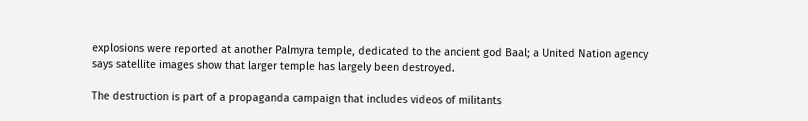explosions were reported at another Palmyra temple, dedicated to the ancient god Baal; a United Nation agency says satellite images show that larger temple has largely been destroyed.

The destruction is part of a propaganda campaign that includes videos of militants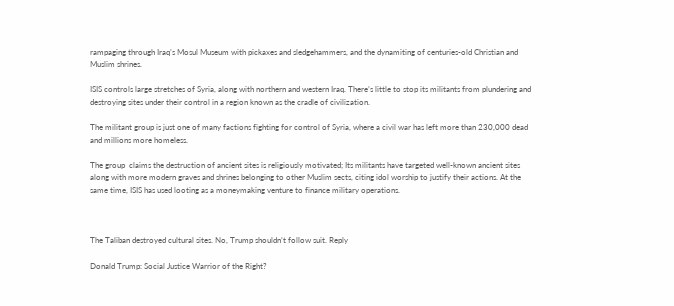rampaging through Iraq’s Mosul Museum with pickaxes and sledgehammers, and the dynamiting of centuries-old Christian and Muslim shrines.

ISIS controls large stretches of Syria, along with northern and western Iraq. There’s little to stop its militants from plundering and destroying sites under their control in a region known as the cradle of civilization.

The militant group is just one of many factions fighting for control of Syria, where a civil war has left more than 230,000 dead and millions more homeless.

The group  claims the destruction of ancient sites is religiously motivated; Its militants have targeted well-known ancient sites along with more modern graves and shrines belonging to other Muslim sects, citing idol worship to justify their actions. At the same time, ISIS has used looting as a moneymaking venture to finance military operations.



The Taliban destroyed cultural sites. No, Trump shouldn’t follow suit. Reply

Donald Trump: Social Justice Warrior of the Right?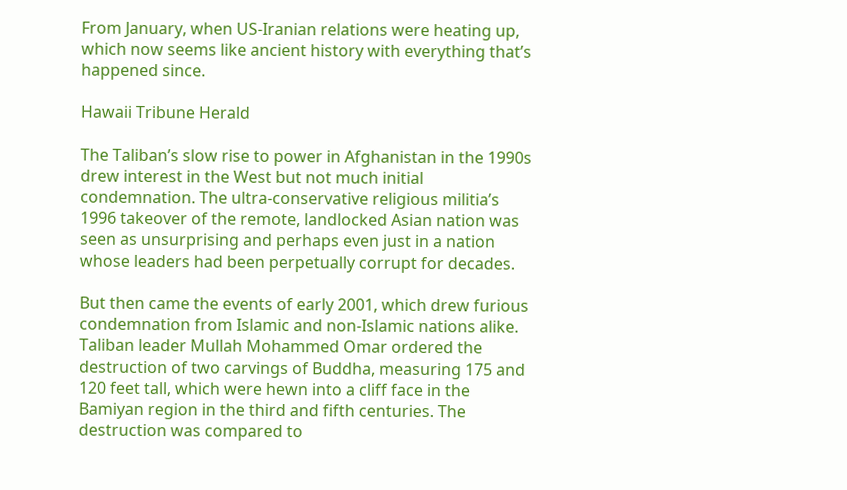From January, when US-Iranian relations were heating up, which now seems like ancient history with everything that’s happened since.

Hawaii Tribune Herald

The Taliban’s slow rise to power in Afghanistan in the 1990s drew interest in the West but not much initial condemnation. The ultra-conservative religious militia’s 1996 takeover of the remote, landlocked Asian nation was seen as unsurprising and perhaps even just in a nation whose leaders had been perpetually corrupt for decades.

But then came the events of early 2001, which drew furious condemnation from Islamic and non-Islamic nations alike. Taliban leader Mullah Mohammed Omar ordered the destruction of two carvings of Buddha, measuring 175 and 120 feet tall, which were hewn into a cliff face in the Bamiyan region in the third and fifth centuries. The destruction was compared to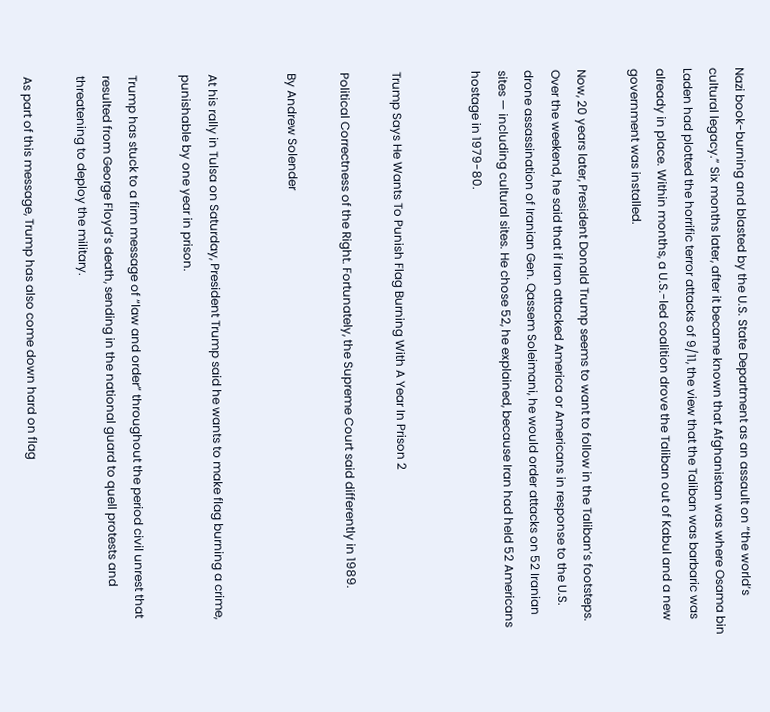Nazi book-burning and blasted by the U.S. State Department as an assault on “the world’s cultural legacy.” Six months later, after it became known that Afghanistan was where Osama bin Laden had plotted the horrific terror attacks of 9/11, the view that the Taliban was barbaric was already in place. Within months, a U.S.-led coalition drove the Taliban out of Kabul and a new government was installed.

Now, 20 years later, President Donald Trump seems to want to follow in the Taliban’s footsteps. Over the weekend, he said that if Iran attacked America or Americans in response to the U.S. drone assassination of Iranian Gen. Qassem Soleimani, he would order attacks on 52 Iranian sites — including cultural sites. He chose 52, he explained, because Iran had held 52 Americans hostage in 1979-80.


Trump Says He Wants To Punish Flag Burning With A Year In Prison 2

Political Correctness of the Right. Fortunately, the Supreme Court said differently in 1989.

By Andrew Solender


At his rally in Tulsa on Saturday, President Trump said he wants to make flag burning a crime, punishable by one year in prison.

Trump has stuck to a firm message of “law and order” throughout the period civil unrest that resulted from George Floyd’s death, sending in the national guard to quell protests and threatening to deploy the military.

As part of this message, Trump has also come down hard on flag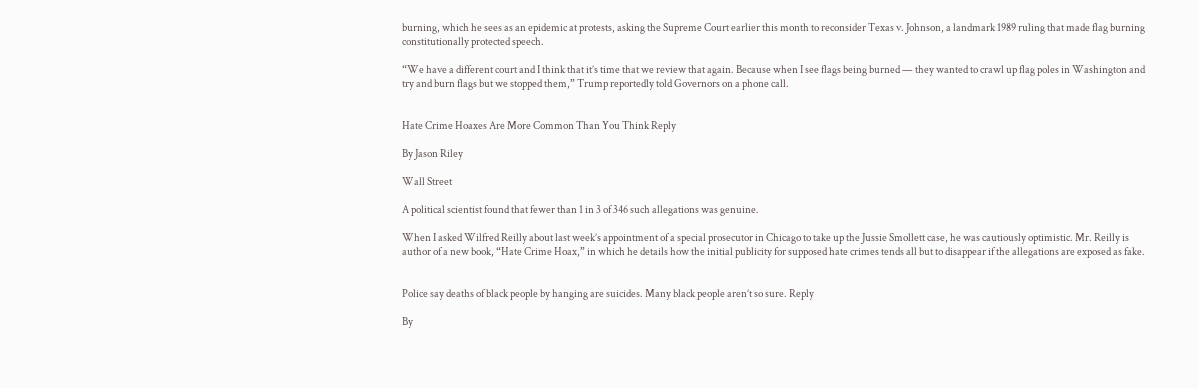burning, which he sees as an epidemic at protests, asking the Supreme Court earlier this month to reconsider Texas v. Johnson, a landmark 1989 ruling that made flag burning constitutionally protected speech.

“We have a different court and I think that it’s time that we review that again. Because when I see flags being burned — they wanted to crawl up flag poles in Washington and try and burn flags but we stopped them,” Trump reportedly told Governors on a phone call.


Hate Crime Hoaxes Are More Common Than You Think Reply

By Jason Riley

Wall Street

A political scientist found that fewer than 1 in 3 of 346 such allegations was genuine.

When I asked Wilfred Reilly about last week’s appointment of a special prosecutor in Chicago to take up the Jussie Smollett case, he was cautiously optimistic. Mr. Reilly is author of a new book, “Hate Crime Hoax,” in which he details how the initial publicity for supposed hate crimes tends all but to disappear if the allegations are exposed as fake.


Police say deaths of black people by hanging are suicides. Many black people aren’t so sure. Reply

By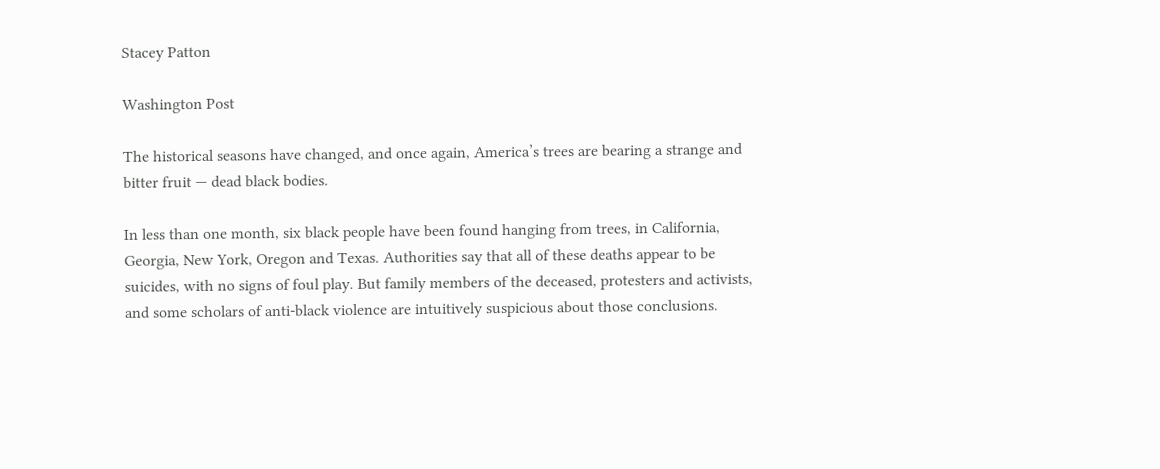Stacey Patton

Washington Post

The historical seasons have changed, and once again, America’s trees are bearing a strange and bitter fruit — dead black bodies.

In less than one month, six black people have been found hanging from trees, in California, Georgia, New York, Oregon and Texas. Authorities say that all of these deaths appear to be suicides, with no signs of foul play. But family members of the deceased, protesters and activists, and some scholars of anti-black violence are intuitively suspicious about those conclusions.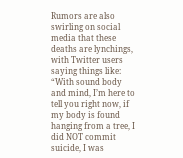Rumors are also swirling on social media that these deaths are lynchings, with Twitter users saying things like: “With sound body and mind, I’m here to tell you right now, if my body is found hanging from a tree, I did NOT commit suicide, I was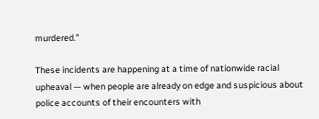murdered.”

These incidents are happening at a time of nationwide racial upheaval — when people are already on edge and suspicious about police accounts of their encounters with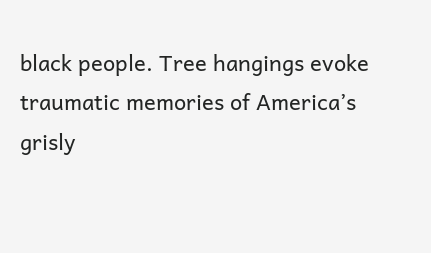black people. Tree hangings evoke traumatic memories of America’s grisly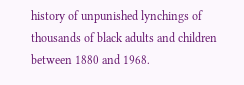history of unpunished lynchings of thousands of black adults and children between 1880 and 1968.